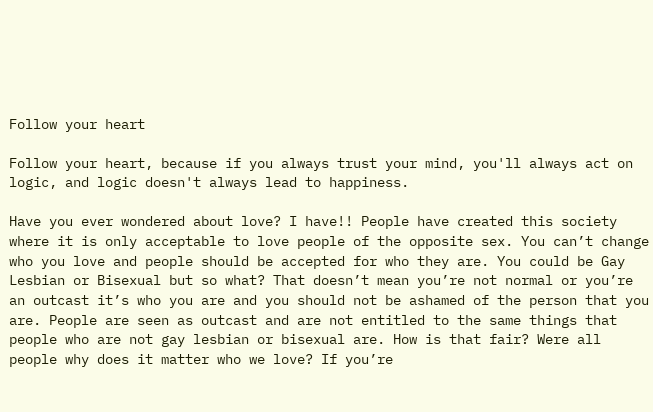Follow your heart

Follow your heart, because if you always trust your mind, you'll always act on logic, and logic doesn't always lead to happiness.

Have you ever wondered about love? I have!! People have created this society where it is only acceptable to love people of the opposite sex. You can’t change who you love and people should be accepted for who they are. You could be Gay Lesbian or Bisexual but so what? That doesn’t mean you’re not normal or you’re an outcast it’s who you are and you should not be ashamed of the person that you are. People are seen as outcast and are not entitled to the same things that people who are not gay lesbian or bisexual are. How is that fair? Were all people why does it matter who we love? If you’re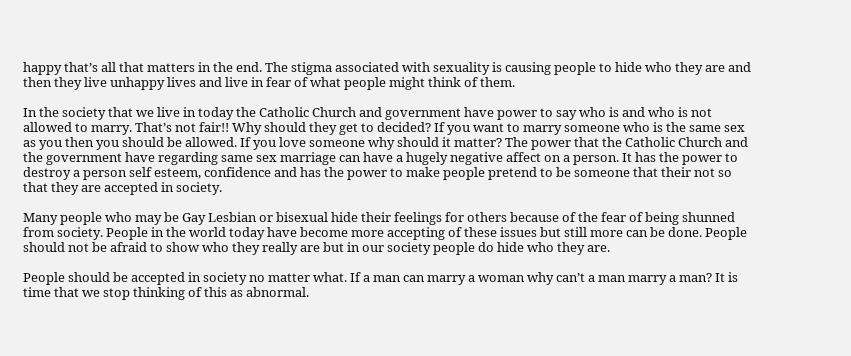happy that’s all that matters in the end. The stigma associated with sexuality is causing people to hide who they are and then they live unhappy lives and live in fear of what people might think of them.

In the society that we live in today the Catholic Church and government have power to say who is and who is not allowed to marry. That’s not fair!! Why should they get to decided? If you want to marry someone who is the same sex as you then you should be allowed. If you love someone why should it matter? The power that the Catholic Church and the government have regarding same sex marriage can have a hugely negative affect on a person. It has the power to destroy a person self esteem, confidence and has the power to make people pretend to be someone that their not so that they are accepted in society.

Many people who may be Gay Lesbian or bisexual hide their feelings for others because of the fear of being shunned from society. People in the world today have become more accepting of these issues but still more can be done. People should not be afraid to show who they really are but in our society people do hide who they are.

People should be accepted in society no matter what. If a man can marry a woman why can’t a man marry a man? It is time that we stop thinking of this as abnormal.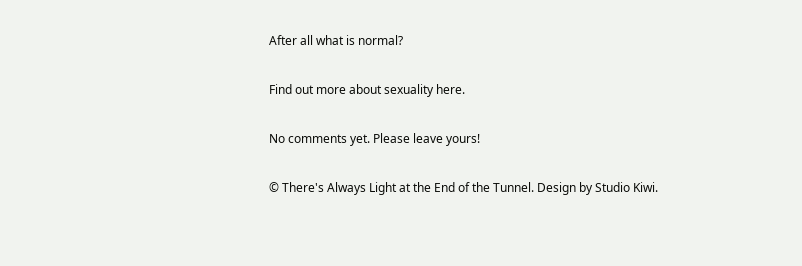After all what is normal?

Find out more about sexuality here.

No comments yet. Please leave yours!

© There's Always Light at the End of the Tunnel. Design by Studio Kiwi.